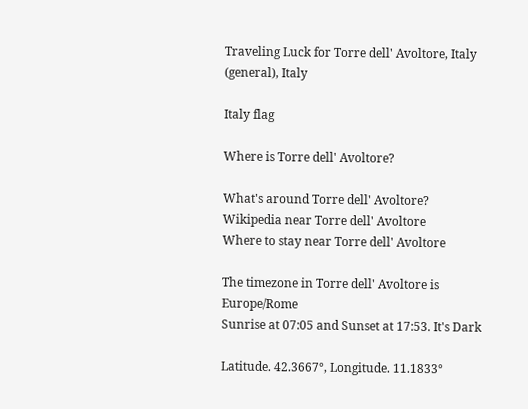Traveling Luck for Torre dell' Avoltore, Italy (general), Italy

Italy flag

Where is Torre dell' Avoltore?

What's around Torre dell' Avoltore?
Wikipedia near Torre dell' Avoltore
Where to stay near Torre dell' Avoltore

The timezone in Torre dell' Avoltore is Europe/Rome
Sunrise at 07:05 and Sunset at 17:53. It's Dark

Latitude. 42.3667°, Longitude. 11.1833°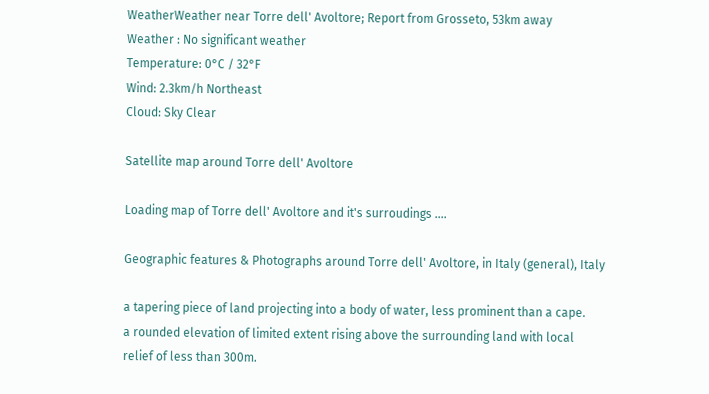WeatherWeather near Torre dell' Avoltore; Report from Grosseto, 53km away
Weather : No significant weather
Temperature: 0°C / 32°F
Wind: 2.3km/h Northeast
Cloud: Sky Clear

Satellite map around Torre dell' Avoltore

Loading map of Torre dell' Avoltore and it's surroudings ....

Geographic features & Photographs around Torre dell' Avoltore, in Italy (general), Italy

a tapering piece of land projecting into a body of water, less prominent than a cape.
a rounded elevation of limited extent rising above the surrounding land with local relief of less than 300m.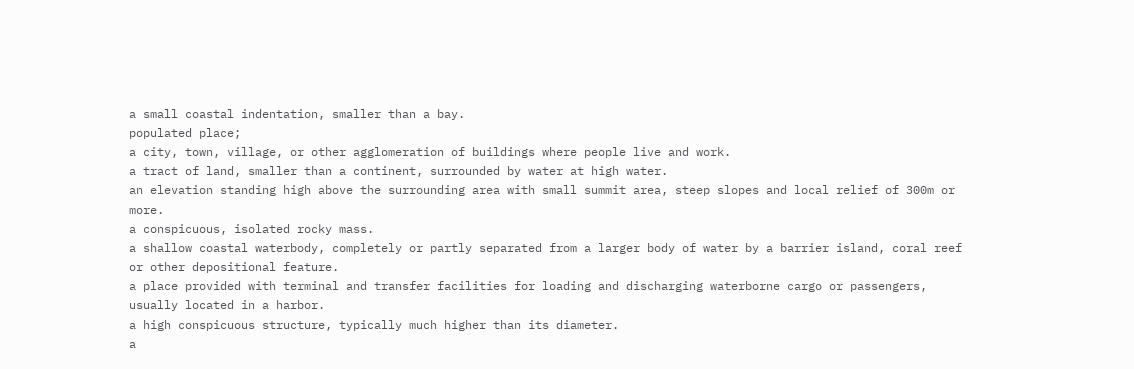a small coastal indentation, smaller than a bay.
populated place;
a city, town, village, or other agglomeration of buildings where people live and work.
a tract of land, smaller than a continent, surrounded by water at high water.
an elevation standing high above the surrounding area with small summit area, steep slopes and local relief of 300m or more.
a conspicuous, isolated rocky mass.
a shallow coastal waterbody, completely or partly separated from a larger body of water by a barrier island, coral reef or other depositional feature.
a place provided with terminal and transfer facilities for loading and discharging waterborne cargo or passengers, usually located in a harbor.
a high conspicuous structure, typically much higher than its diameter.
a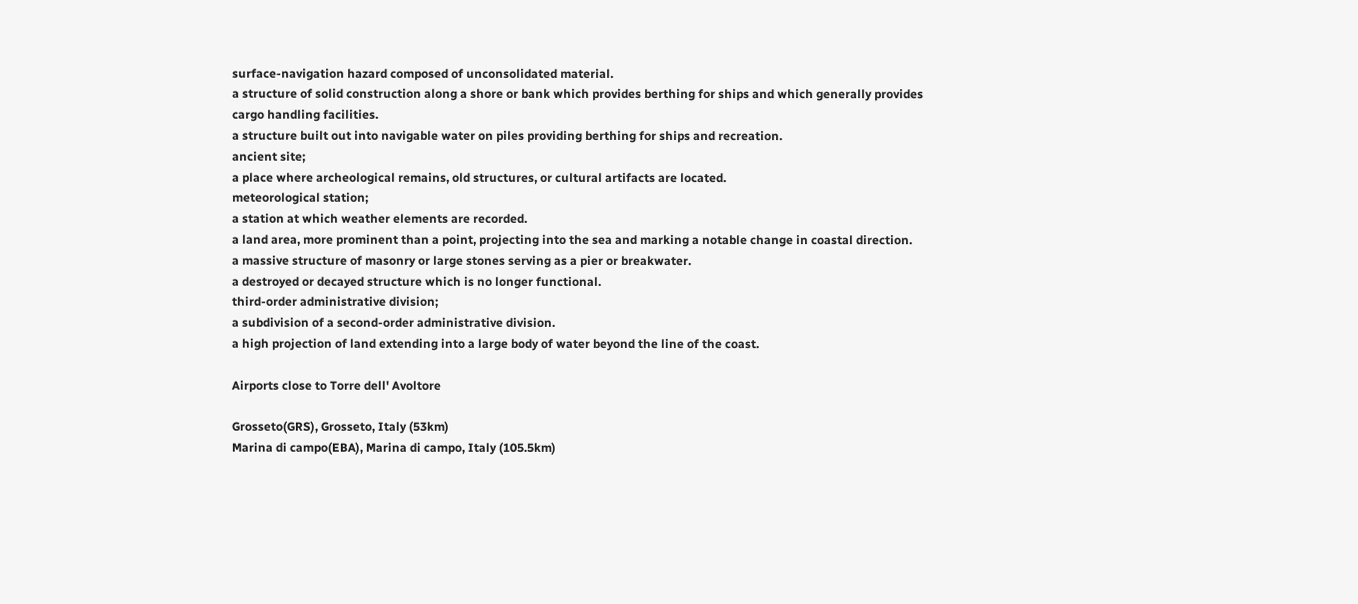surface-navigation hazard composed of unconsolidated material.
a structure of solid construction along a shore or bank which provides berthing for ships and which generally provides cargo handling facilities.
a structure built out into navigable water on piles providing berthing for ships and recreation.
ancient site;
a place where archeological remains, old structures, or cultural artifacts are located.
meteorological station;
a station at which weather elements are recorded.
a land area, more prominent than a point, projecting into the sea and marking a notable change in coastal direction.
a massive structure of masonry or large stones serving as a pier or breakwater.
a destroyed or decayed structure which is no longer functional.
third-order administrative division;
a subdivision of a second-order administrative division.
a high projection of land extending into a large body of water beyond the line of the coast.

Airports close to Torre dell' Avoltore

Grosseto(GRS), Grosseto, Italy (53km)
Marina di campo(EBA), Marina di campo, Italy (105.5km)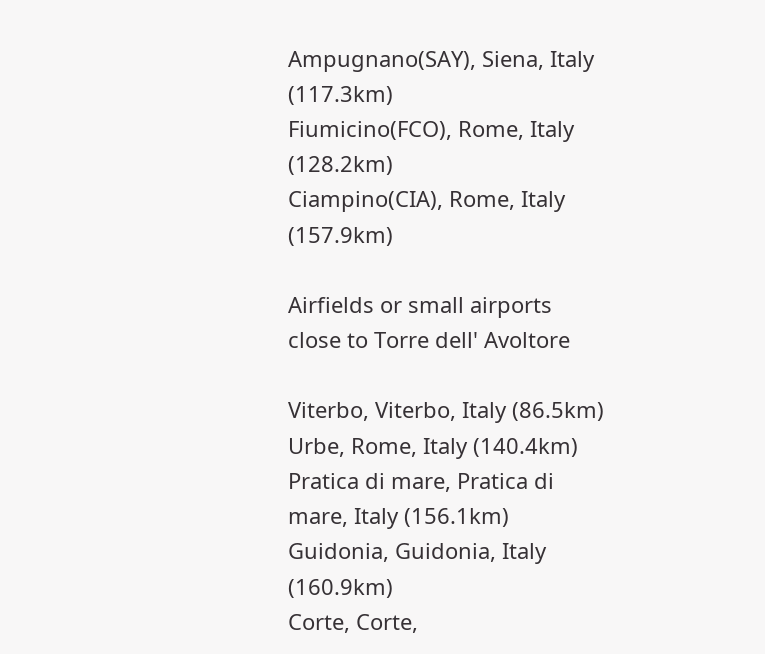Ampugnano(SAY), Siena, Italy (117.3km)
Fiumicino(FCO), Rome, Italy (128.2km)
Ciampino(CIA), Rome, Italy (157.9km)

Airfields or small airports close to Torre dell' Avoltore

Viterbo, Viterbo, Italy (86.5km)
Urbe, Rome, Italy (140.4km)
Pratica di mare, Pratica di mare, Italy (156.1km)
Guidonia, Guidonia, Italy (160.9km)
Corte, Corte,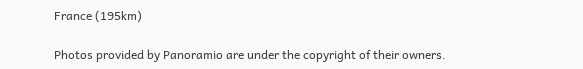France (195km)

Photos provided by Panoramio are under the copyright of their owners.